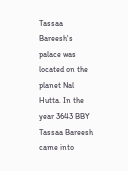Tassaa Bareesh's palace was located on the planet Nal Hutta. In the year 3643 BBY Tassaa Bareesh came into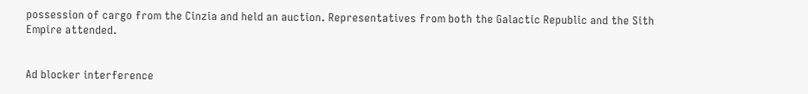possession of cargo from the Cinzia and held an auction. Representatives from both the Galactic Republic and the Sith Empire attended.


Ad blocker interference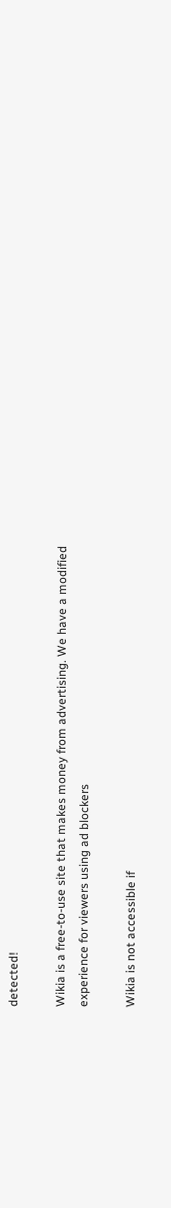detected!

Wikia is a free-to-use site that makes money from advertising. We have a modified experience for viewers using ad blockers

Wikia is not accessible if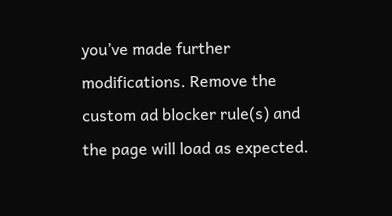you’ve made further modifications. Remove the custom ad blocker rule(s) and the page will load as expected.